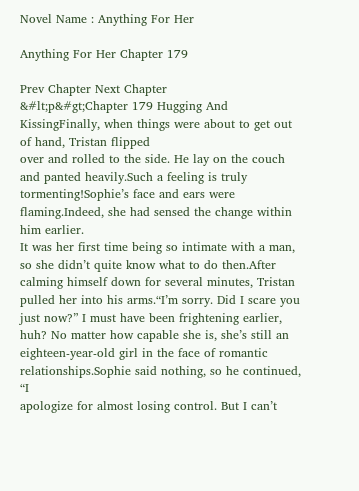Novel Name : Anything For Her

Anything For Her Chapter 179

Prev Chapter Next Chapter
&#lt;p&#gt;Chapter 179 Hugging And KissingFinally, when things were about to get out of hand, Tristan flipped
over and rolled to the side. He lay on the couch and panted heavily.Such a feeling is truly
tormenting!Sophie’s face and ears were flaming.Indeed, she had sensed the change within him earlier.
It was her first time being so intimate with a man, so she didn’t quite know what to do then.After
calming himself down for several minutes, Tristan pulled her into his arms.“I’m sorry. Did I scare you
just now?” I must have been frightening earlier, huh? No matter how capable she is, she’s still an
eighteen-year-old girl in the face of romantic relationships.Sophie said nothing, so he continued, “I
apologize for almost losing control. But I can’t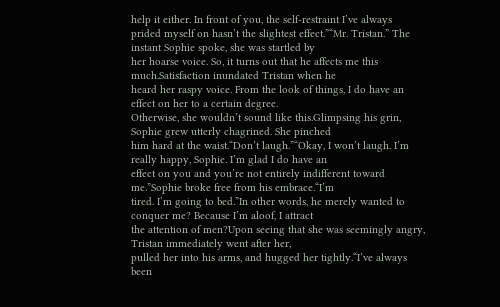help it either. In front of you, the self-restraint I’ve always
prided myself on hasn’t the slightest effect.”“Mr. Tristan.” The instant Sophie spoke, she was startled by
her hoarse voice. So, it turns out that he affects me this much.Satisfaction inundated Tristan when he
heard her raspy voice. From the look of things, I do have an effect on her to a certain degree.
Otherwise, she wouldn’t sound like this.Glimpsing his grin, Sophie grew utterly chagrined. She pinched
him hard at the waist.“Don’t laugh.”“Okay, I won’t laugh. I’m really happy, Sophie. I’m glad I do have an
effect on you and you’re not entirely indifferent toward me.”Sophie broke free from his embrace.“I’m
tired. I’m going to bed.”In other words, he merely wanted to conquer me? Because I’m aloof, I attract
the attention of men?Upon seeing that she was seemingly angry, Tristan immediately went after her,
pulled her into his arms, and hugged her tightly.“I’ve always been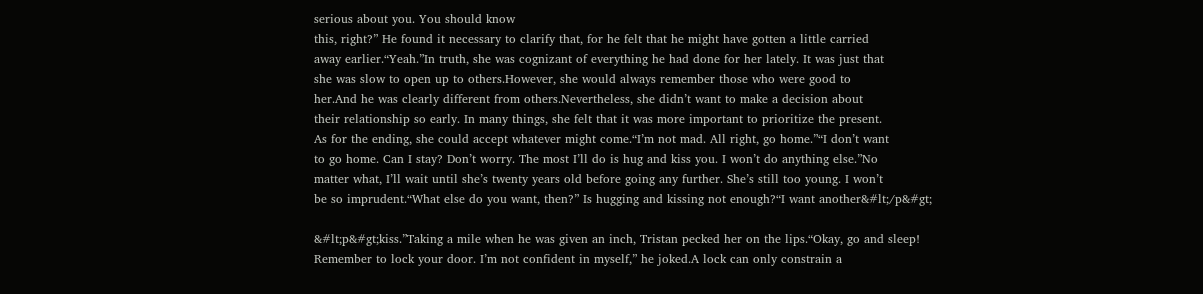serious about you. You should know
this, right?” He found it necessary to clarify that, for he felt that he might have gotten a little carried
away earlier.“Yeah.”In truth, she was cognizant of everything he had done for her lately. It was just that
she was slow to open up to others.However, she would always remember those who were good to
her.And he was clearly different from others.Nevertheless, she didn’t want to make a decision about
their relationship so early. In many things, she felt that it was more important to prioritize the present.
As for the ending, she could accept whatever might come.“I’m not mad. All right, go home.”“I don’t want
to go home. Can I stay? Don’t worry. The most I’ll do is hug and kiss you. I won’t do anything else.”No
matter what, I’ll wait until she’s twenty years old before going any further. She’s still too young. I won’t
be so imprudent.“What else do you want, then?” Is hugging and kissing not enough?“I want another&#lt;/p&#gt;

&#lt;p&#gt;kiss.”Taking a mile when he was given an inch, Tristan pecked her on the lips.“Okay, go and sleep!
Remember to lock your door. I’m not confident in myself,” he joked.A lock can only constrain a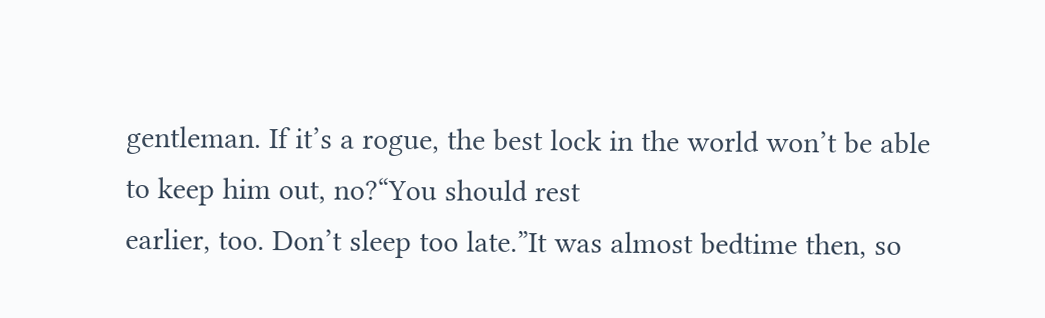gentleman. If it’s a rogue, the best lock in the world won’t be able to keep him out, no?“You should rest
earlier, too. Don’t sleep too late.”It was almost bedtime then, so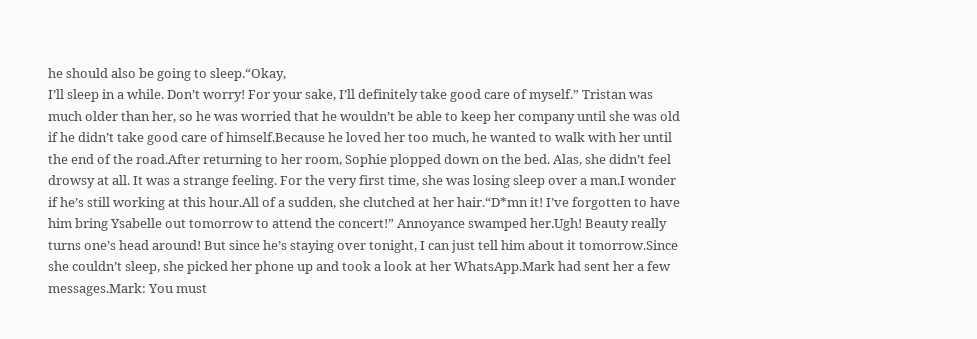he should also be going to sleep.“Okay,
I’ll sleep in a while. Don’t worry! For your sake, I’ll definitely take good care of myself.” Tristan was
much older than her, so he was worried that he wouldn’t be able to keep her company until she was old
if he didn’t take good care of himself.Because he loved her too much, he wanted to walk with her until
the end of the road.After returning to her room, Sophie plopped down on the bed. Alas, she didn’t feel
drowsy at all. It was a strange feeling. For the very first time, she was losing sleep over a man.I wonder
if he’s still working at this hour.All of a sudden, she clutched at her hair.“D*mn it! I’ve forgotten to have
him bring Ysabelle out tomorrow to attend the concert!” Annoyance swamped her.Ugh! Beauty really
turns one’s head around! But since he’s staying over tonight, I can just tell him about it tomorrow.Since
she couldn’t sleep, she picked her phone up and took a look at her WhatsApp.Mark had sent her a few
messages.Mark: You must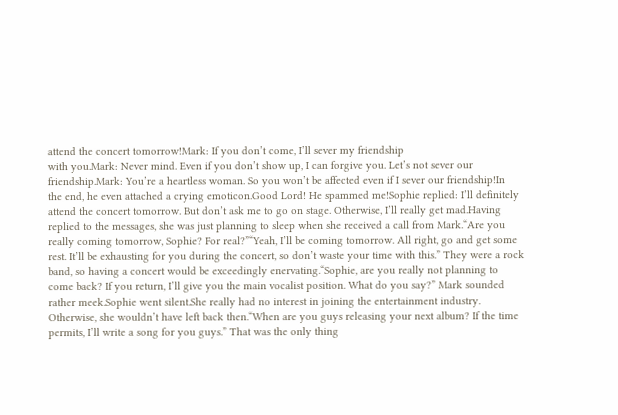attend the concert tomorrow!Mark: If you don’t come, I’ll sever my friendship
with you.Mark: Never mind. Even if you don’t show up, I can forgive you. Let’s not sever our
friendship.Mark: You’re a heartless woman. So you won’t be affected even if I sever our friendship!In
the end, he even attached a crying emoticon.Good Lord! He spammed me!Sophie replied: I’ll definitely
attend the concert tomorrow. But don’t ask me to go on stage. Otherwise, I’ll really get mad.Having
replied to the messages, she was just planning to sleep when she received a call from Mark.“Are you
really coming tomorrow, Sophie? For real?”“Yeah, I’ll be coming tomorrow. All right, go and get some
rest. It’ll be exhausting for you during the concert, so don’t waste your time with this.” They were a rock
band, so having a concert would be exceedingly enervating.“Sophie, are you really not planning to
come back? If you return, I’ll give you the main vocalist position. What do you say?” Mark sounded
rather meek.Sophie went silent.She really had no interest in joining the entertainment industry.
Otherwise, she wouldn’t have left back then.“When are you guys releasing your next album? If the time
permits, I’ll write a song for you guys.” That was the only thing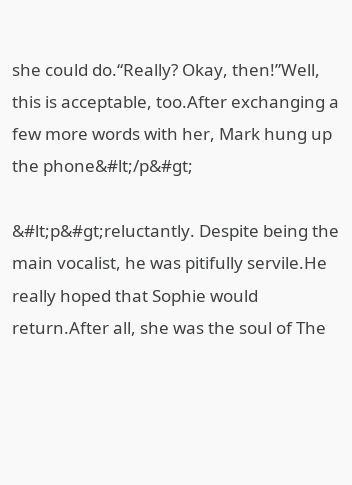she could do.“Really? Okay, then!”Well,
this is acceptable, too.After exchanging a few more words with her, Mark hung up the phone&#lt;/p&#gt;

&#lt;p&#gt;reluctantly. Despite being the main vocalist, he was pitifully servile.He really hoped that Sophie would
return.After all, she was the soul of The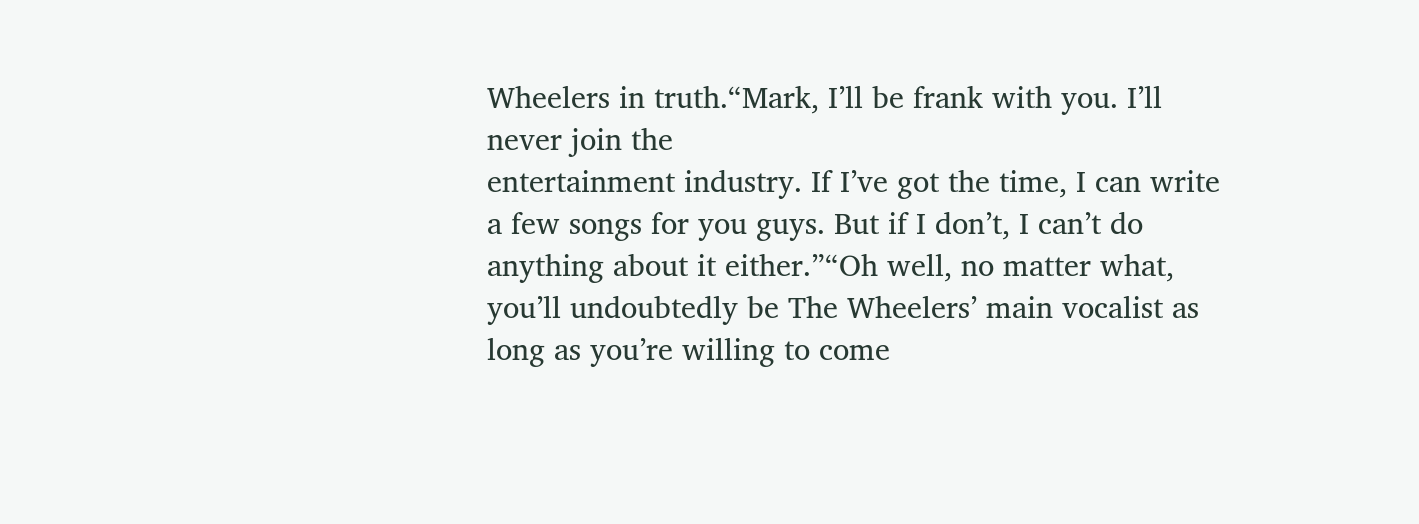Wheelers in truth.“Mark, I’ll be frank with you. I’ll never join the
entertainment industry. If I’ve got the time, I can write a few songs for you guys. But if I don’t, I can’t do
anything about it either.”“Oh well, no matter what, you’ll undoubtedly be The Wheelers’ main vocalist as
long as you’re willing to come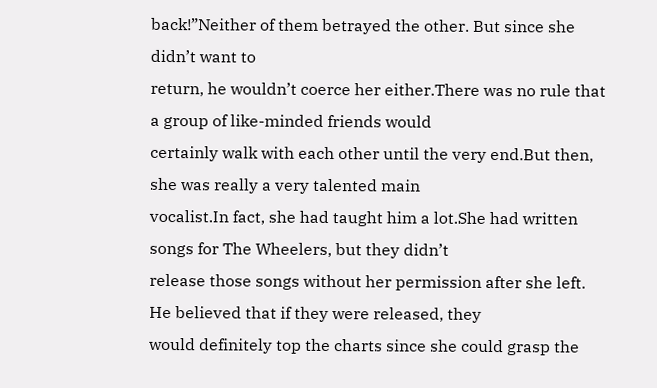back!”Neither of them betrayed the other. But since she didn’t want to
return, he wouldn’t coerce her either.There was no rule that a group of like-minded friends would
certainly walk with each other until the very end.But then, she was really a very talented main
vocalist.In fact, she had taught him a lot.She had written songs for The Wheelers, but they didn’t
release those songs without her permission after she left. He believed that if they were released, they
would definitely top the charts since she could grasp the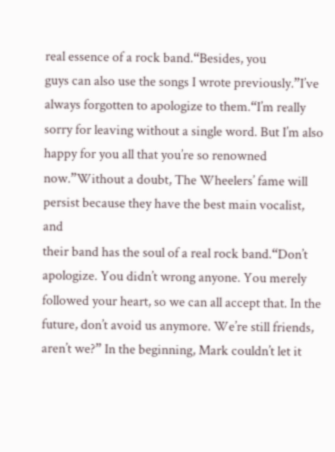real essence of a rock band.“Besides, you
guys can also use the songs I wrote previously.”I’ve always forgotten to apologize to them.“I’m really
sorry for leaving without a single word. But I’m also happy for you all that you’re so renowned
now.”Without a doubt, The Wheelers’ fame will persist because they have the best main vocalist, and
their band has the soul of a real rock band.“Don’t apologize. You didn’t wrong anyone. You merely
followed your heart, so we can all accept that. In the future, don’t avoid us anymore. We’re still friends,
aren’t we?” In the beginning, Mark couldn’t let it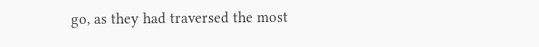go, as they had traversed the most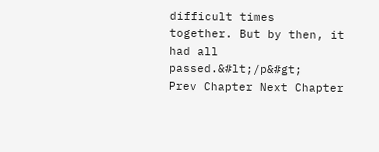difficult times
together. But by then, it had all passed.&#lt;/p&#gt;
Prev Chapter Next Chapter